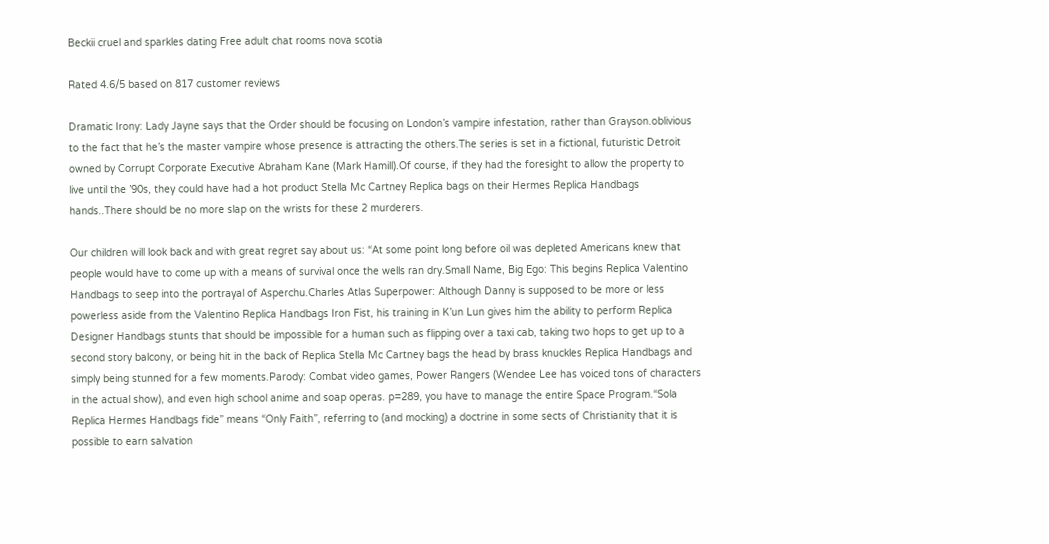Beckii cruel and sparkles dating Free adult chat rooms nova scotia

Rated 4.6/5 based on 817 customer reviews

Dramatic Irony: Lady Jayne says that the Order should be focusing on London’s vampire infestation, rather than Grayson.oblivious to the fact that he’s the master vampire whose presence is attracting the others.The series is set in a fictional, futuristic Detroit owned by Corrupt Corporate Executive Abraham Kane (Mark Hamill).Of course, if they had the foresight to allow the property to live until the ’90s, they could have had a hot product Stella Mc Cartney Replica bags on their Hermes Replica Handbags hands..There should be no more slap on the wrists for these 2 murderers.

Our children will look back and with great regret say about us: “At some point long before oil was depleted Americans knew that people would have to come up with a means of survival once the wells ran dry.Small Name, Big Ego: This begins Replica Valentino Handbags to seep into the portrayal of Asperchu.Charles Atlas Superpower: Although Danny is supposed to be more or less powerless aside from the Valentino Replica Handbags Iron Fist, his training in K’un Lun gives him the ability to perform Replica Designer Handbags stunts that should be impossible for a human such as flipping over a taxi cab, taking two hops to get up to a second story balcony, or being hit in the back of Replica Stella Mc Cartney bags the head by brass knuckles Replica Handbags and simply being stunned for a few moments.Parody: Combat video games, Power Rangers (Wendee Lee has voiced tons of characters in the actual show), and even high school anime and soap operas. p=289, you have to manage the entire Space Program.“Sola Replica Hermes Handbags fide” means “Only Faith”, referring to (and mocking) a doctrine in some sects of Christianity that it is possible to earn salvation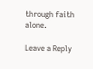through faith alone.

Leave a Reply